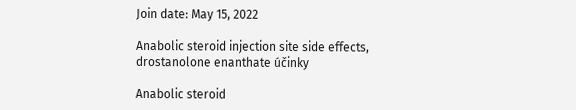Join date: May 15, 2022

Anabolic steroid injection site side effects, drostanolone enanthate účinky

Anabolic steroid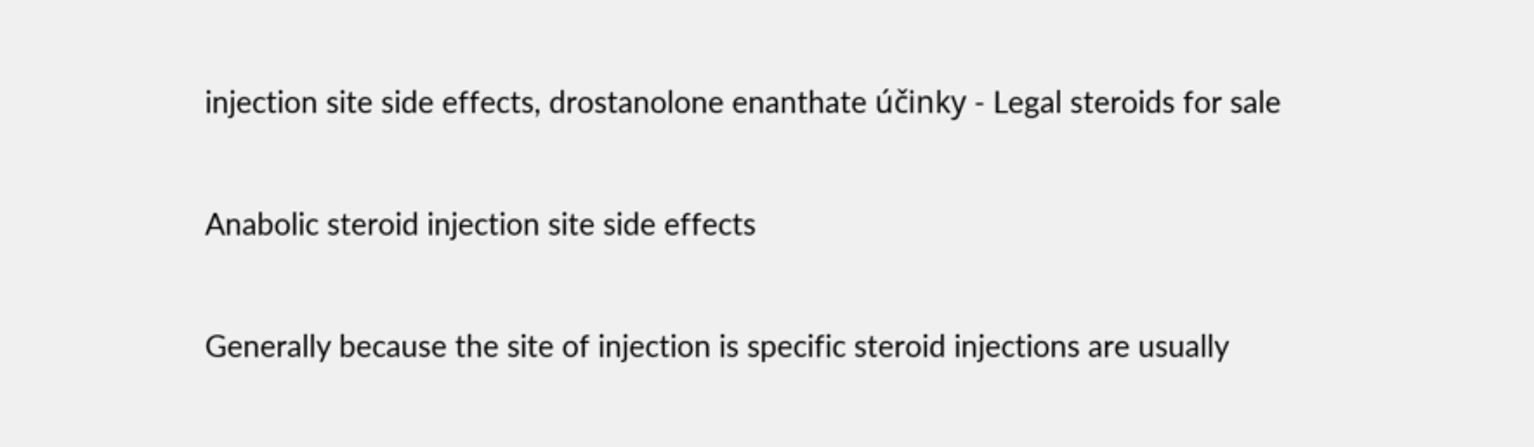injection site side effects, drostanolone enanthate účinky - Legal steroids for sale

Anabolic steroid injection site side effects

Generally because the site of injection is specific steroid injections are usually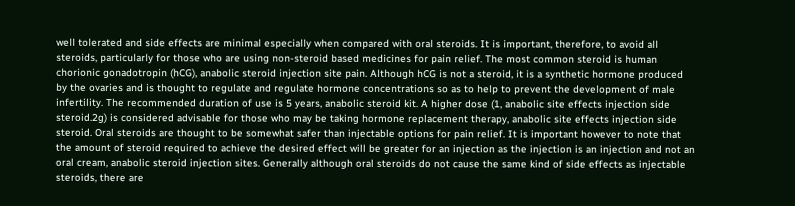well tolerated and side effects are minimal especially when compared with oral steroids. It is important, therefore, to avoid all steroids, particularly for those who are using non-steroid based medicines for pain relief. The most common steroid is human chorionic gonadotropin (hCG), anabolic steroid injection site pain. Although hCG is not a steroid, it is a synthetic hormone produced by the ovaries and is thought to regulate and regulate hormone concentrations so as to help to prevent the development of male infertility. The recommended duration of use is 5 years, anabolic steroid kit. A higher dose (1, anabolic site effects injection side steroid.2g) is considered advisable for those who may be taking hormone replacement therapy, anabolic site effects injection side steroid. Oral steroids are thought to be somewhat safer than injectable options for pain relief. It is important however to note that the amount of steroid required to achieve the desired effect will be greater for an injection as the injection is an injection and not an oral cream, anabolic steroid injection sites. Generally although oral steroids do not cause the same kind of side effects as injectable steroids, there are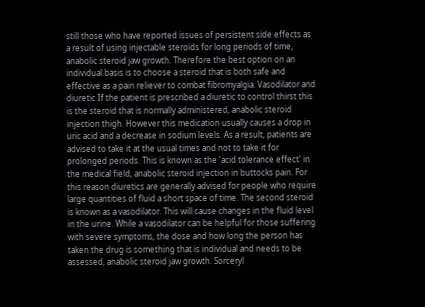still those who have reported issues of persistent side effects as a result of using injectable steroids for long periods of time, anabolic steroid jaw growth. Therefore the best option on an individual basis is to choose a steroid that is both safe and effective as a pain reliever to combat fibromyalgia. Vasodilator and diuretic If the patient is prescribed a diuretic to control thirst this is the steroid that is normally administered, anabolic steroid injection thigh. However this medication usually causes a drop in uric acid and a decrease in sodium levels. As a result, patients are advised to take it at the usual times and not to take it for prolonged periods. This is known as the 'acid tolerance effect' in the medical field, anabolic steroid injection in buttocks pain. For this reason diuretics are generally advised for people who require large quantities of fluid a short space of time. The second steroid is known as a vasodilator. This will cause changes in the fluid level in the urine. While a vasodilator can be helpful for those suffering with severe symptoms, the dose and how long the person has taken the drug is something that is individual and needs to be assessed, anabolic steroid jaw growth. Sorceryl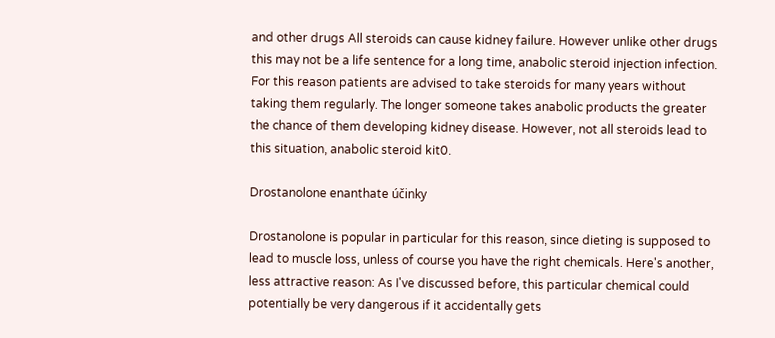and other drugs All steroids can cause kidney failure. However unlike other drugs this may not be a life sentence for a long time, anabolic steroid injection infection. For this reason patients are advised to take steroids for many years without taking them regularly. The longer someone takes anabolic products the greater the chance of them developing kidney disease. However, not all steroids lead to this situation, anabolic steroid kit0.

Drostanolone enanthate účinky

Drostanolone is popular in particular for this reason, since dieting is supposed to lead to muscle loss, unless of course you have the right chemicals. Here's another, less attractive reason: As I've discussed before, this particular chemical could potentially be very dangerous if it accidentally gets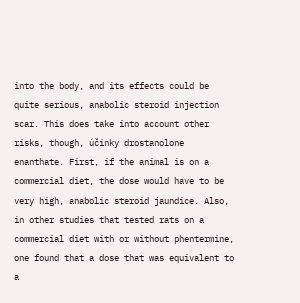into the body, and its effects could be quite serious, anabolic steroid injection scar. This does take into account other risks, though, účinky drostanolone enanthate. First, if the animal is on a commercial diet, the dose would have to be very high, anabolic steroid jaundice. Also, in other studies that tested rats on a commercial diet with or without phentermine, one found that a dose that was equivalent to a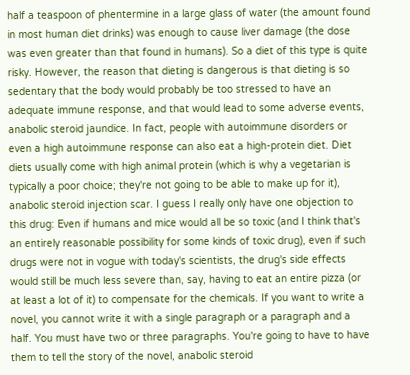half a teaspoon of phentermine in a large glass of water (the amount found in most human diet drinks) was enough to cause liver damage (the dose was even greater than that found in humans). So a diet of this type is quite risky. However, the reason that dieting is dangerous is that dieting is so sedentary that the body would probably be too stressed to have an adequate immune response, and that would lead to some adverse events, anabolic steroid jaundice. In fact, people with autoimmune disorders or even a high autoimmune response can also eat a high-protein diet. Diet diets usually come with high animal protein (which is why a vegetarian is typically a poor choice; they're not going to be able to make up for it), anabolic steroid injection scar. I guess I really only have one objection to this drug: Even if humans and mice would all be so toxic (and I think that's an entirely reasonable possibility for some kinds of toxic drug), even if such drugs were not in vogue with today's scientists, the drug's side effects would still be much less severe than, say, having to eat an entire pizza (or at least a lot of it) to compensate for the chemicals. If you want to write a novel, you cannot write it with a single paragraph or a paragraph and a half. You must have two or three paragraphs. You're going to have to have them to tell the story of the novel, anabolic steroid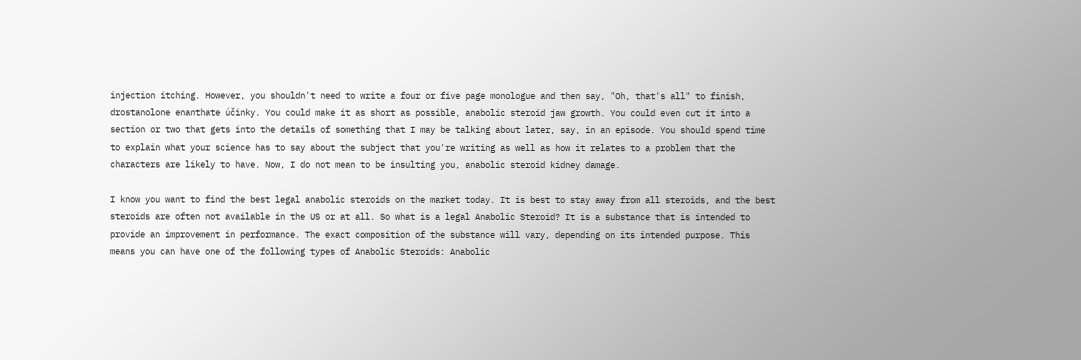injection itching. However, you shouldn't need to write a four or five page monologue and then say, "Oh, that's all" to finish, drostanolone enanthate účinky. You could make it as short as possible, anabolic steroid jaw growth. You could even cut it into a section or two that gets into the details of something that I may be talking about later, say, in an episode. You should spend time to explain what your science has to say about the subject that you're writing as well as how it relates to a problem that the characters are likely to have. Now, I do not mean to be insulting you, anabolic steroid kidney damage.

I know you want to find the best legal anabolic steroids on the market today. It is best to stay away from all steroids, and the best steroids are often not available in the US or at all. So what is a legal Anabolic Steroid? It is a substance that is intended to provide an improvement in performance. The exact composition of the substance will vary, depending on its intended purpose. This means you can have one of the following types of Anabolic Steroids: Anabolic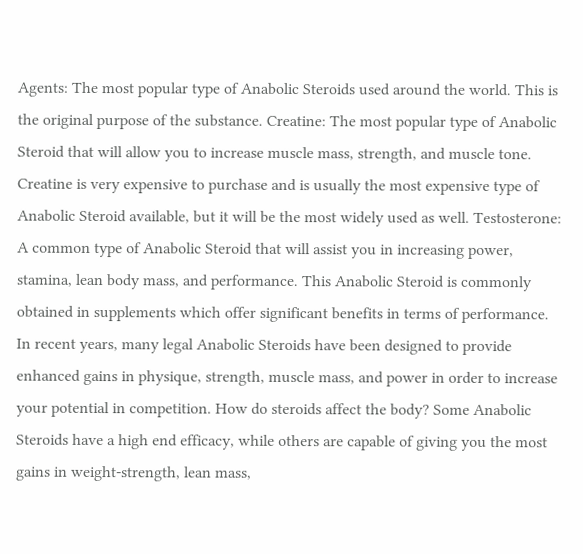Agents: The most popular type of Anabolic Steroids used around the world. This is the original purpose of the substance. Creatine: The most popular type of Anabolic Steroid that will allow you to increase muscle mass, strength, and muscle tone. Creatine is very expensive to purchase and is usually the most expensive type of Anabolic Steroid available, but it will be the most widely used as well. Testosterone: A common type of Anabolic Steroid that will assist you in increasing power, stamina, lean body mass, and performance. This Anabolic Steroid is commonly obtained in supplements which offer significant benefits in terms of performance. In recent years, many legal Anabolic Steroids have been designed to provide enhanced gains in physique, strength, muscle mass, and power in order to increase your potential in competition. How do steroids affect the body? Some Anabolic Steroids have a high end efficacy, while others are capable of giving you the most gains in weight-strength, lean mass,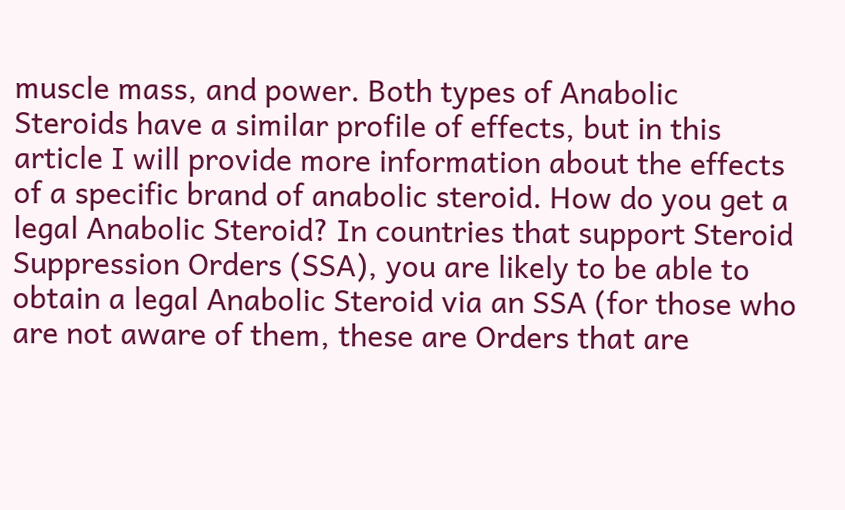muscle mass, and power. Both types of Anabolic Steroids have a similar profile of effects, but in this article I will provide more information about the effects of a specific brand of anabolic steroid. How do you get a legal Anabolic Steroid? In countries that support Steroid Suppression Orders (SSA), you are likely to be able to obtain a legal Anabolic Steroid via an SSA (for those who are not aware of them, these are Orders that are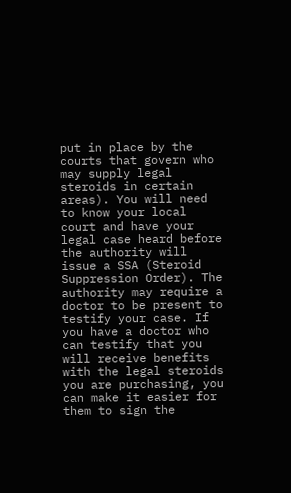put in place by the courts that govern who may supply legal steroids in certain areas). You will need to know your local court and have your legal case heard before the authority will issue a SSA (Steroid Suppression Order). The authority may require a doctor to be present to testify your case. If you have a doctor who can testify that you will receive benefits with the legal steroids you are purchasing, you can make it easier for them to sign the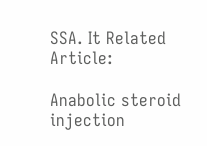SSA. It Related Article:

Anabolic steroid injection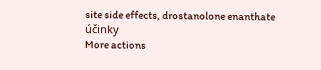site side effects, drostanolone enanthate účinky
More actions